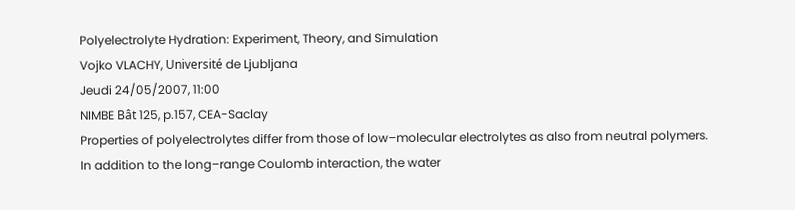Polyelectrolyte Hydration: Experiment, Theory, and Simulation
Vojko VLACHY, Université de Ljubljana
Jeudi 24/05/2007, 11:00
NIMBE Bât 125, p.157, CEA-Saclay
Properties of polyelectrolytes differ from those of low–molecular electrolytes as also from neutral polymers. In addition to the long–range Coulomb interaction, the water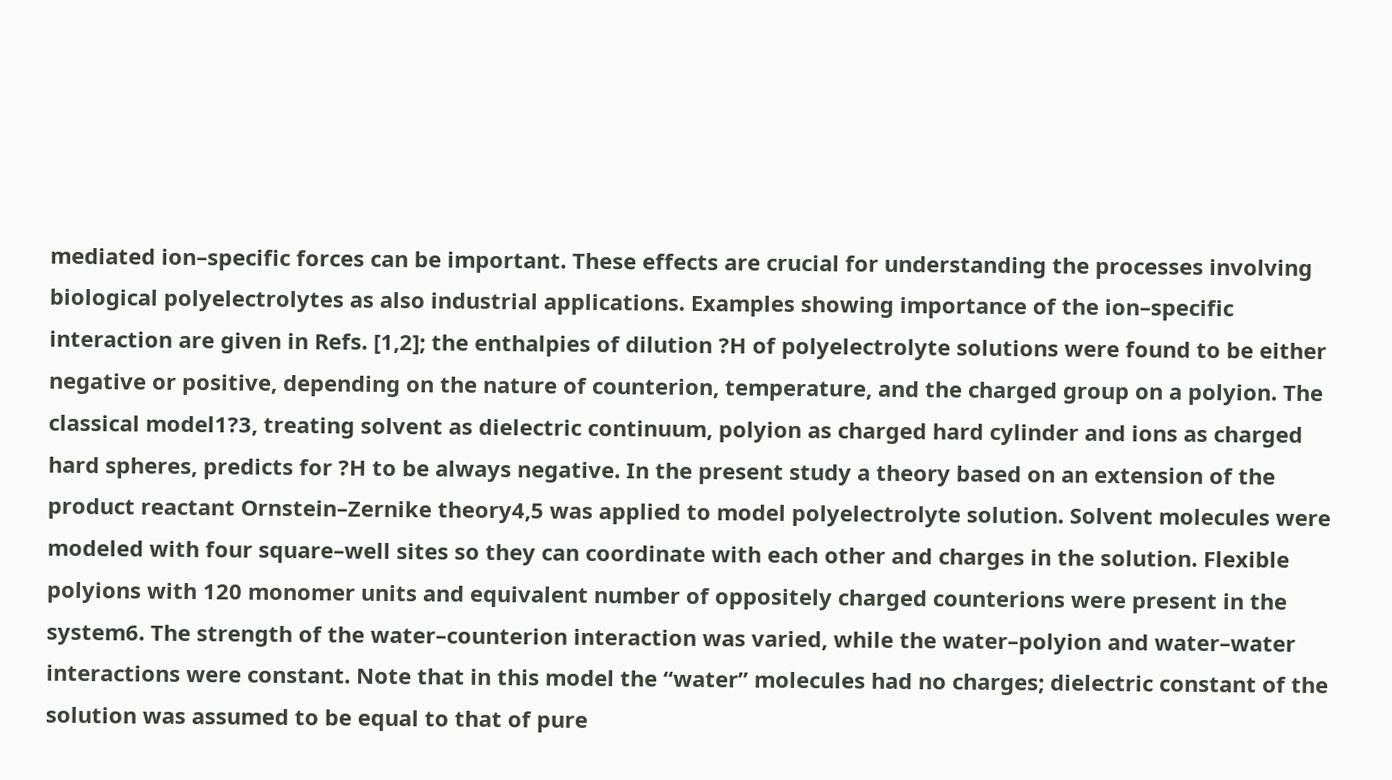mediated ion–specific forces can be important. These effects are crucial for understanding the processes involving biological polyelectrolytes as also industrial applications. Examples showing importance of the ion–specific interaction are given in Refs. [1,2]; the enthalpies of dilution ?H of polyelectrolyte solutions were found to be either negative or positive, depending on the nature of counterion, temperature, and the charged group on a polyion. The classical model1?3, treating solvent as dielectric continuum, polyion as charged hard cylinder and ions as charged hard spheres, predicts for ?H to be always negative. In the present study a theory based on an extension of the product reactant Ornstein–Zernike theory4,5 was applied to model polyelectrolyte solution. Solvent molecules were modeled with four square–well sites so they can coordinate with each other and charges in the solution. Flexible polyions with 120 monomer units and equivalent number of oppositely charged counterions were present in the system6. The strength of the water–counterion interaction was varied, while the water–polyion and water–water interactions were constant. Note that in this model the “water” molecules had no charges; dielectric constant of the solution was assumed to be equal to that of pure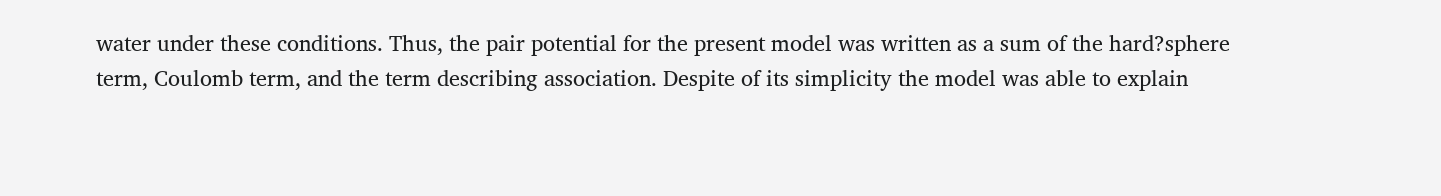water under these conditions. Thus, the pair potential for the present model was written as a sum of the hard?sphere term, Coulomb term, and the term describing association. Despite of its simplicity the model was able to explain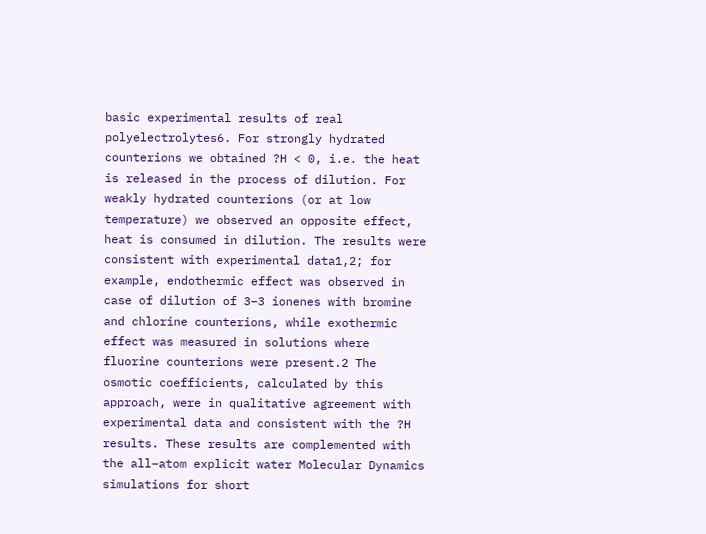basic experimental results of real polyelectrolytes6. For strongly hydrated counterions we obtained ?H < 0, i.e. the heat is released in the process of dilution. For weakly hydrated counterions (or at low temperature) we observed an opposite effect, heat is consumed in dilution. The results were consistent with experimental data1,2; for example, endothermic effect was observed in case of dilution of 3–3 ionenes with bromine and chlorine counterions, while exothermic effect was measured in solutions where fluorine counterions were present.2 The osmotic coefficients, calculated by this approach, were in qualitative agreement with experimental data and consistent with the ?H results. These results are complemented with the all–atom explicit water Molecular Dynamics simulations for short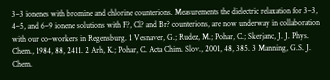3–3 ionenes with bromine and chlorine counterions. Measurements the dielectric relaxation for 3–3, 4–5, and 6–9 ionene solutions with F?, Cl? and Br? counterions, are now underway in collaboration with our co–workers in Regensburg. 1 Vesnaver, G.; Rudez, M.; Pohar, C.; Skerjanc, J. J. Phys. Chem., 1984, 88, 2411. 2 Arh, K.; Pohar, C. Acta Chim. Slov., 2001, 48, 385. 3 Manning, G.S. J. Chem.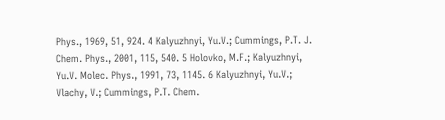Phys., 1969, 51, 924. 4 Kalyuzhnyi, Yu.V.; Cummings, P.T. J. Chem. Phys., 2001, 115, 540. 5 Holovko, M.F.; Kalyuzhnyi, Yu.V. Molec. Phys., 1991, 73, 1145. 6 Kalyuzhnyi, Yu.V.; Vlachy, V.; Cummings, P.T. Chem.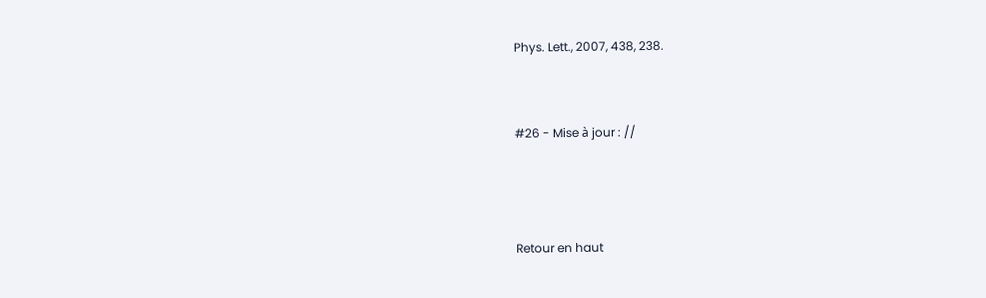Phys. Lett., 2007, 438, 238.


#26 - Mise à jour : //



Retour en haut